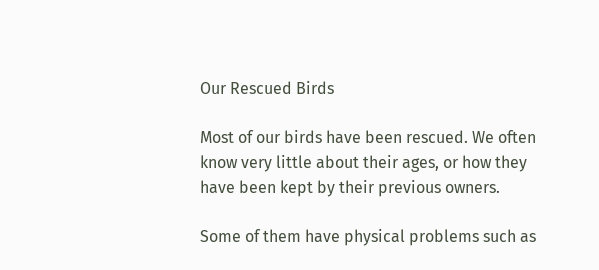Our Rescued Birds

Most of our birds have been rescued. We often know very little about their ages, or how they have been kept by their previous owners.

Some of them have physical problems such as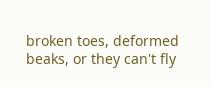broken toes, deformed beaks, or they can't fly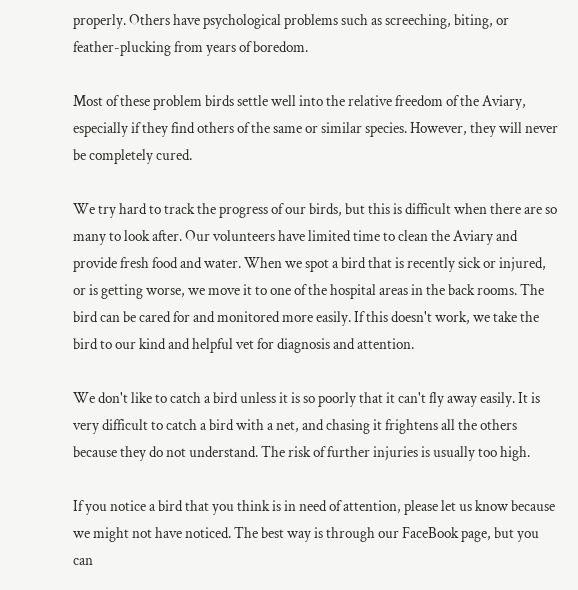properly. Others have psychological problems such as screeching, biting, or feather-plucking from years of boredom.

Most of these problem birds settle well into the relative freedom of the Aviary, especially if they find others of the same or similar species. However, they will never be completely cured.

We try hard to track the progress of our birds, but this is difficult when there are so many to look after. Our volunteers have limited time to clean the Aviary and provide fresh food and water. When we spot a bird that is recently sick or injured, or is getting worse, we move it to one of the hospital areas in the back rooms. The bird can be cared for and monitored more easily. If this doesn't work, we take the bird to our kind and helpful vet for diagnosis and attention.

We don't like to catch a bird unless it is so poorly that it can't fly away easily. It is very difficult to catch a bird with a net, and chasing it frightens all the others because they do not understand. The risk of further injuries is usually too high.

If you notice a bird that you think is in need of attention, please let us know because we might not have noticed. The best way is through our FaceBook page, but you can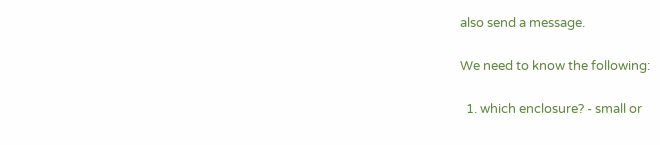also send a message.

We need to know the following:

  1. which enclosure? - small or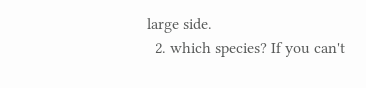large side.
  2. which species? If you can't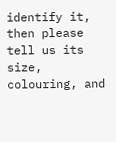identify it, then please tell us its size, colouring, and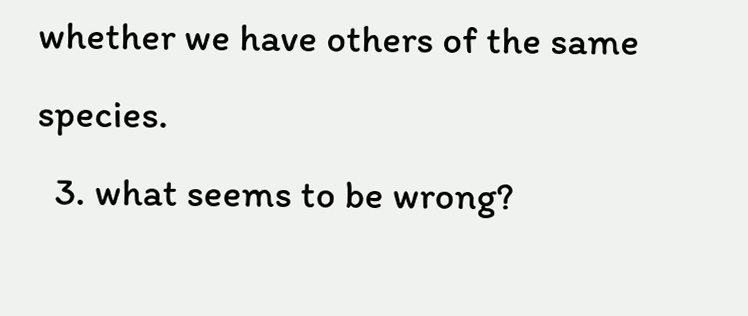whether we have others of the same species.
  3. what seems to be wrong?